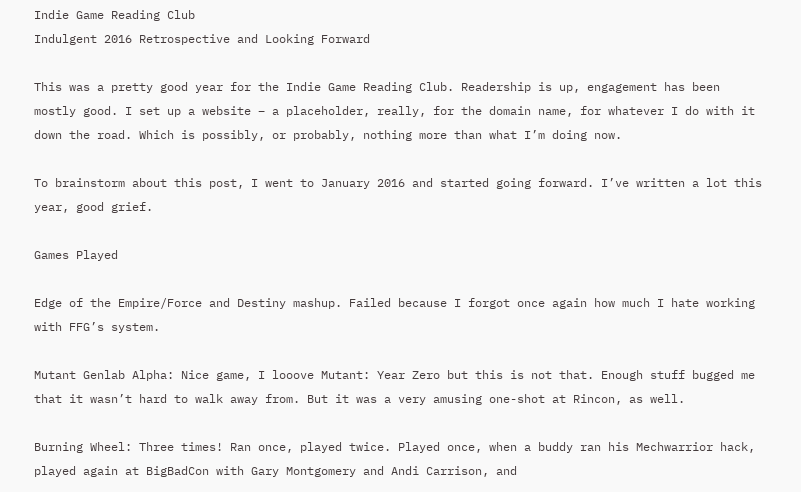Indie Game Reading Club
Indulgent 2016 Retrospective and Looking Forward

This was a pretty good year for the Indie Game Reading Club. Readership is up, engagement has been mostly good. I set up a website – a placeholder, really, for the domain name, for whatever I do with it down the road. Which is possibly, or probably, nothing more than what I’m doing now.

To brainstorm about this post, I went to January 2016 and started going forward. I’ve written a lot this year, good grief.

Games Played

Edge of the Empire/Force and Destiny mashup. Failed because I forgot once again how much I hate working with FFG’s system.

Mutant Genlab Alpha: Nice game, I looove Mutant: Year Zero but this is not that. Enough stuff bugged me that it wasn’t hard to walk away from. But it was a very amusing one-shot at Rincon, as well.

Burning Wheel: Three times! Ran once, played twice. Played once, when a buddy ran his Mechwarrior hack, played again at BigBadCon with Gary Montgomery and Andi Carrison, and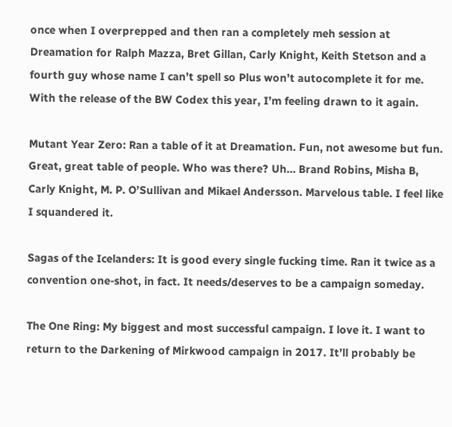once when I overprepped and then ran a completely meh session at Dreamation for Ralph Mazza, Bret Gillan, Carly Knight, Keith Stetson and a fourth guy whose name I can’t spell so Plus won’t autocomplete it for me. With the release of the BW Codex this year, I’m feeling drawn to it again.

Mutant Year Zero: Ran a table of it at Dreamation. Fun, not awesome but fun. Great, great table of people. Who was there? Uh… Brand Robins, Misha B, Carly Knight, M. P. O’Sullivan and Mikael Andersson. Marvelous table. I feel like I squandered it.

Sagas of the Icelanders: It is good every single fucking time. Ran it twice as a convention one-shot, in fact. It needs/deserves to be a campaign someday.

The One Ring: My biggest and most successful campaign. I love it. I want to return to the Darkening of Mirkwood campaign in 2017. It’ll probably be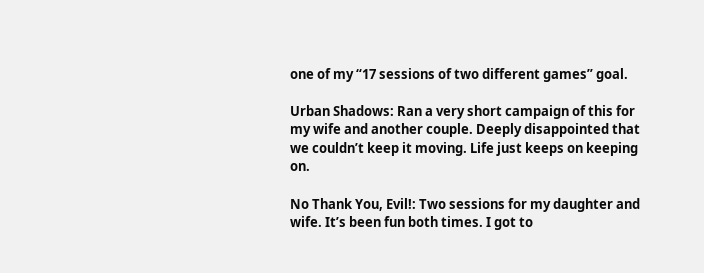one of my “17 sessions of two different games” goal.

Urban Shadows: Ran a very short campaign of this for my wife and another couple. Deeply disappointed that we couldn’t keep it moving. Life just keeps on keeping on.

No Thank You, Evil!: Two sessions for my daughter and wife. It’s been fun both times. I got to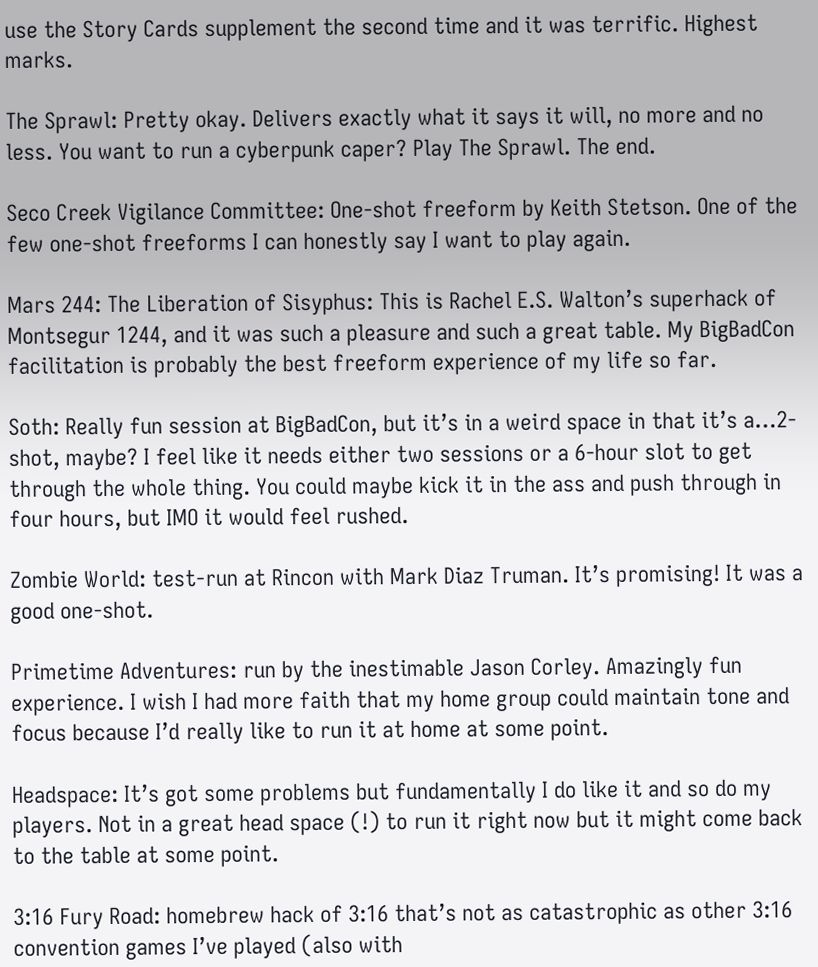use the Story Cards supplement the second time and it was terrific. Highest marks.

The Sprawl: Pretty okay. Delivers exactly what it says it will, no more and no less. You want to run a cyberpunk caper? Play The Sprawl. The end.

Seco Creek Vigilance Committee: One-shot freeform by Keith Stetson. One of the few one-shot freeforms I can honestly say I want to play again.

Mars 244: The Liberation of Sisyphus: This is Rachel E.S. Walton’s superhack of Montsegur 1244, and it was such a pleasure and such a great table. My BigBadCon facilitation is probably the best freeform experience of my life so far.

Soth: Really fun session at BigBadCon, but it’s in a weird space in that it’s a…2-shot, maybe? I feel like it needs either two sessions or a 6-hour slot to get through the whole thing. You could maybe kick it in the ass and push through in four hours, but IMO it would feel rushed.

Zombie World: test-run at Rincon with Mark Diaz Truman. It’s promising! It was a good one-shot.

Primetime Adventures: run by the inestimable Jason Corley. Amazingly fun experience. I wish I had more faith that my home group could maintain tone and focus because I’d really like to run it at home at some point.

Headspace: It’s got some problems but fundamentally I do like it and so do my players. Not in a great head space (!) to run it right now but it might come back to the table at some point.

3:16 Fury Road: homebrew hack of 3:16 that’s not as catastrophic as other 3:16 convention games I’ve played (also with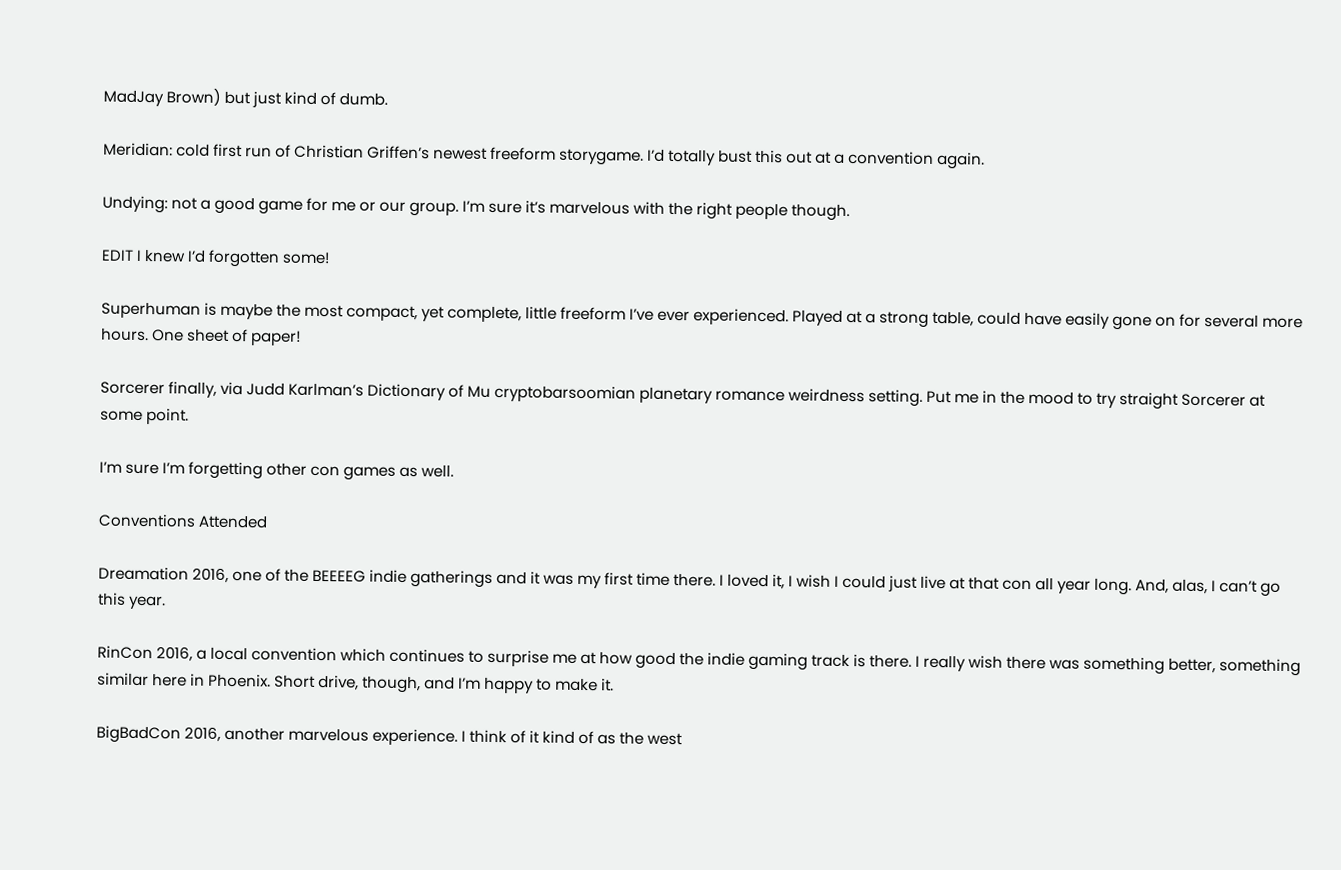MadJay Brown) but just kind of dumb.

Meridian: cold first run of Christian Griffen’s newest freeform storygame. I’d totally bust this out at a convention again.

Undying: not a good game for me or our group. I’m sure it’s marvelous with the right people though.

EDIT I knew I’d forgotten some!

Superhuman is maybe the most compact, yet complete, little freeform I’ve ever experienced. Played at a strong table, could have easily gone on for several more hours. One sheet of paper!

Sorcerer finally, via Judd Karlman’s Dictionary of Mu cryptobarsoomian planetary romance weirdness setting. Put me in the mood to try straight Sorcerer at some point.

I’m sure I’m forgetting other con games as well.

Conventions Attended

Dreamation 2016, one of the BEEEEG indie gatherings and it was my first time there. I loved it, I wish I could just live at that con all year long. And, alas, I can’t go this year.

RinCon 2016, a local convention which continues to surprise me at how good the indie gaming track is there. I really wish there was something better, something similar here in Phoenix. Short drive, though, and I’m happy to make it.

BigBadCon 2016, another marvelous experience. I think of it kind of as the west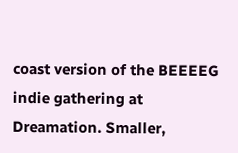coast version of the BEEEEG indie gathering at Dreamation. Smaller,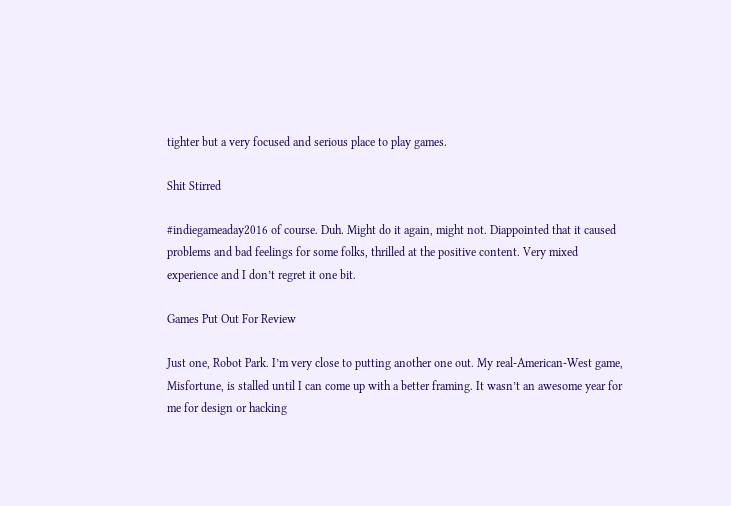tighter but a very focused and serious place to play games.

Shit Stirred

#indiegameaday2016 of course. Duh. Might do it again, might not. Diappointed that it caused problems and bad feelings for some folks, thrilled at the positive content. Very mixed experience and I don’t regret it one bit.

Games Put Out For Review

Just one, Robot Park. I’m very close to putting another one out. My real-American-West game, Misfortune, is stalled until I can come up with a better framing. It wasn’t an awesome year for me for design or hacking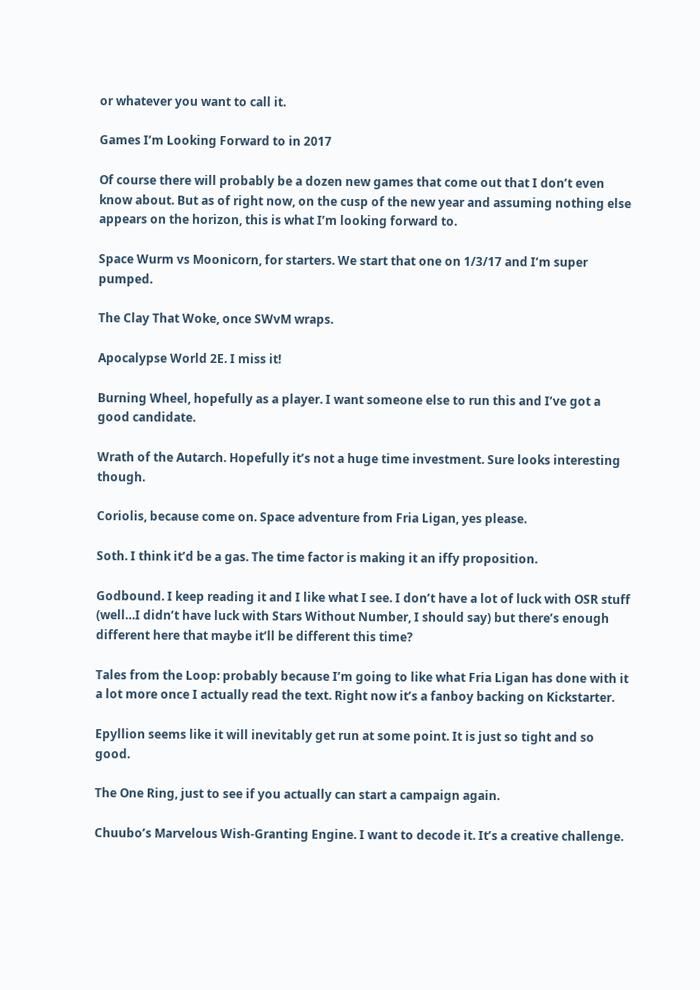or whatever you want to call it.

Games I’m Looking Forward to in 2017

Of course there will probably be a dozen new games that come out that I don’t even know about. But as of right now, on the cusp of the new year and assuming nothing else appears on the horizon, this is what I’m looking forward to.

Space Wurm vs Moonicorn, for starters. We start that one on 1/3/17 and I’m super pumped.

The Clay That Woke, once SWvM wraps.

Apocalypse World 2E. I miss it!

Burning Wheel, hopefully as a player. I want someone else to run this and I’ve got a good candidate.

Wrath of the Autarch. Hopefully it’s not a huge time investment. Sure looks interesting though.

Coriolis, because come on. Space adventure from Fria Ligan, yes please.

Soth. I think it’d be a gas. The time factor is making it an iffy proposition.

Godbound. I keep reading it and I like what I see. I don’t have a lot of luck with OSR stuff (well…I didn’t have luck with Stars Without Number, I should say) but there’s enough different here that maybe it’ll be different this time?

Tales from the Loop: probably because I’m going to like what Fria Ligan has done with it a lot more once I actually read the text. Right now it’s a fanboy backing on Kickstarter.

Epyllion seems like it will inevitably get run at some point. It is just so tight and so good.

The One Ring, just to see if you actually can start a campaign again.

Chuubo’s Marvelous Wish-Granting Engine. I want to decode it. It’s a creative challenge.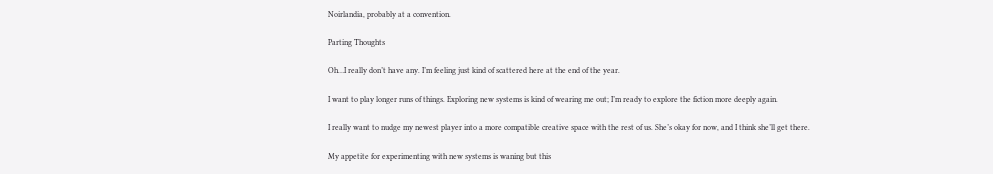Noirlandia, probably at a convention.

Parting Thoughts

Oh…I really don’t have any. I’m feeling just kind of scattered here at the end of the year.

I want to play longer runs of things. Exploring new systems is kind of wearing me out; I’m ready to explore the fiction more deeply again.

I really want to nudge my newest player into a more compatible creative space with the rest of us. She’s okay for now, and I think she’ll get there.

My appetite for experimenting with new systems is waning but this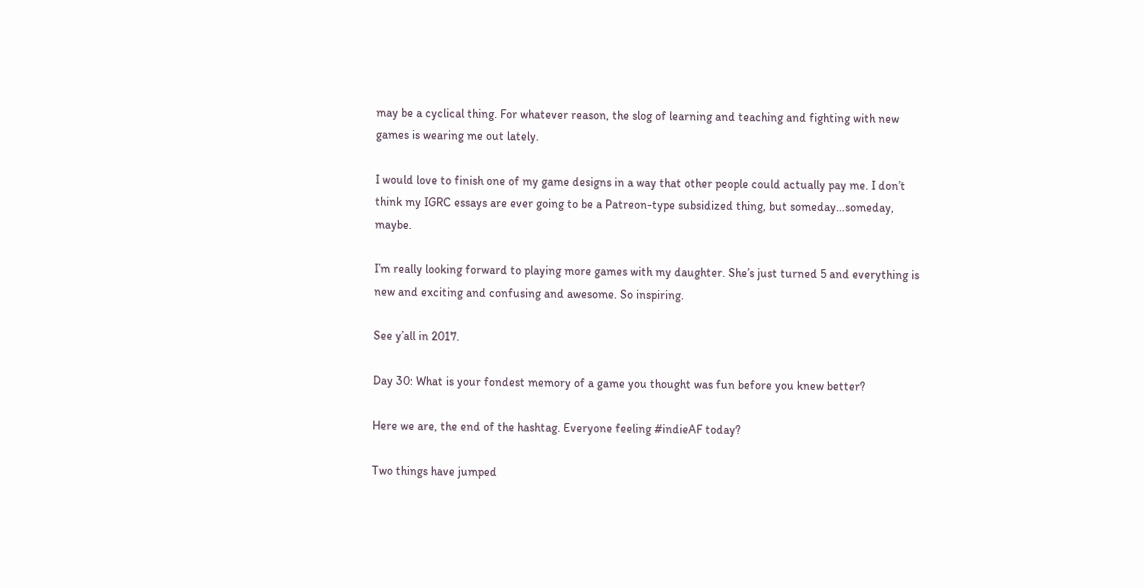may be a cyclical thing. For whatever reason, the slog of learning and teaching and fighting with new games is wearing me out lately.

I would love to finish one of my game designs in a way that other people could actually pay me. I don’t think my IGRC essays are ever going to be a Patreon-type subsidized thing, but someday…someday, maybe.

I’m really looking forward to playing more games with my daughter. She’s just turned 5 and everything is new and exciting and confusing and awesome. So inspiring.

See y’all in 2017.

Day 30: What is your fondest memory of a game you thought was fun before you knew better?

Here we are, the end of the hashtag. Everyone feeling #indieAF today?

Two things have jumped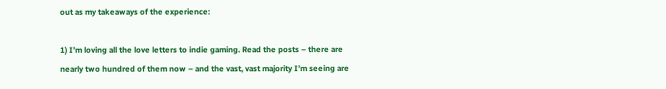out as my takeaways of the experience:

1) I’m loving all the love letters to indie gaming. Read the posts – there are nearly two hundred of them now – and the vast, vast majority I’m seeing are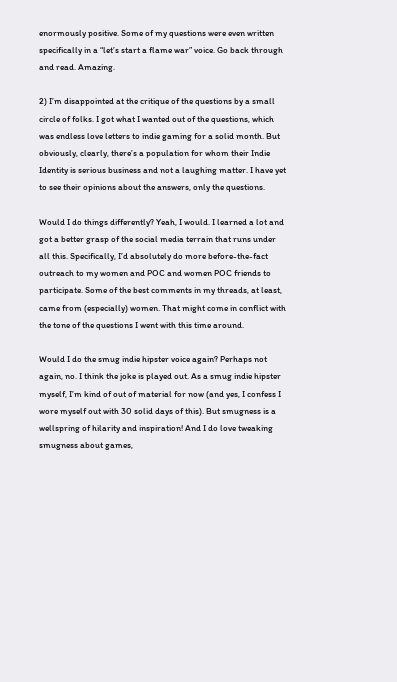enormously positive. Some of my questions were even written specifically in a “let’s start a flame war” voice. Go back through and read. Amazing.

2) I’m disappointed at the critique of the questions by a small circle of folks. I got what I wanted out of the questions, which was endless love letters to indie gaming for a solid month. But obviously, clearly, there’s a population for whom their Indie Identity is serious business and not a laughing matter. I have yet to see their opinions about the answers, only the questions.

Would I do things differently? Yeah, I would. I learned a lot and got a better grasp of the social media terrain that runs under all this. Specifically, I’d absolutely do more before-the-fact outreach to my women and POC and women POC friends to participate. Some of the best comments in my threads, at least, came from (especially) women. That might come in conflict with the tone of the questions I went with this time around.

Would I do the smug indie hipster voice again? Perhaps not again, no. I think the joke is played out. As a smug indie hipster myself, I’m kind of out of material for now (and yes, I confess I wore myself out with 30 solid days of this). But smugness is a wellspring of hilarity and inspiration! And I do love tweaking smugness about games,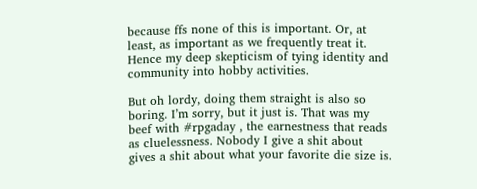because ffs none of this is important. Or, at least, as important as we frequently treat it. Hence my deep skepticism of tying identity and community into hobby activities.

But oh lordy, doing them straight is also so boring. I’m sorry, but it just is. That was my beef with #rpgaday , the earnestness that reads as cluelessness. Nobody I give a shit about gives a shit about what your favorite die size is.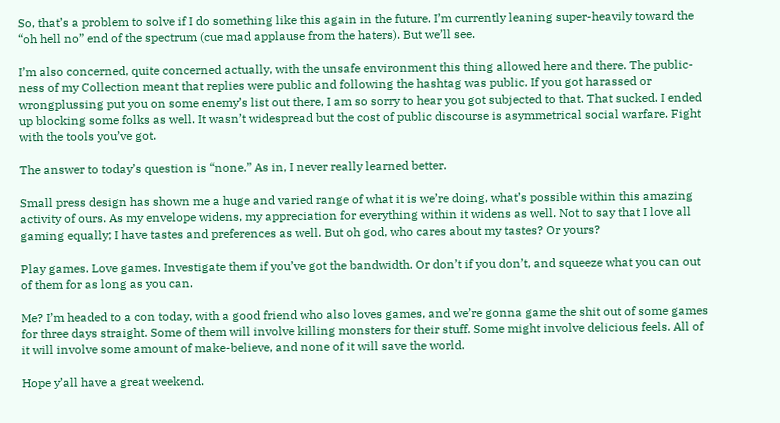So, that’s a problem to solve if I do something like this again in the future. I’m currently leaning super-heavily toward the “oh hell no” end of the spectrum (cue mad applause from the haters). But we’ll see.

I’m also concerned, quite concerned actually, with the unsafe environment this thing allowed here and there. The public-ness of my Collection meant that replies were public and following the hashtag was public. If you got harassed or wrongplussing put you on some enemy’s list out there, I am so sorry to hear you got subjected to that. That sucked. I ended up blocking some folks as well. It wasn’t widespread but the cost of public discourse is asymmetrical social warfare. Fight with the tools you’ve got.

The answer to today’s question is “none.” As in, I never really learned better.

Small press design has shown me a huge and varied range of what it is we’re doing, what’s possible within this amazing activity of ours. As my envelope widens, my appreciation for everything within it widens as well. Not to say that I love all gaming equally; I have tastes and preferences as well. But oh god, who cares about my tastes? Or yours?

Play games. Love games. Investigate them if you’ve got the bandwidth. Or don’t if you don’t, and squeeze what you can out of them for as long as you can.

Me? I’m headed to a con today, with a good friend who also loves games, and we’re gonna game the shit out of some games for three days straight. Some of them will involve killing monsters for their stuff. Some might involve delicious feels. All of it will involve some amount of make-believe, and none of it will save the world.

Hope y’all have a great weekend.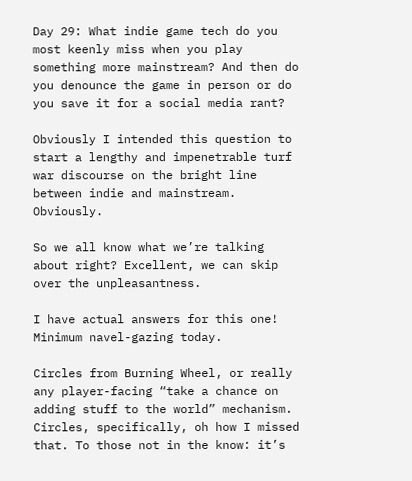Day 29: What indie game tech do you most keenly miss when you play something more mainstream? And then do you denounce the game in person or do you save it for a social media rant?

Obviously I intended this question to start a lengthy and impenetrable turf war discourse on the bright line between indie and mainstream. Obviously.

So we all know what we’re talking about right? Excellent, we can skip over the unpleasantness.

I have actual answers for this one! Minimum navel-gazing today.

Circles from Burning Wheel, or really any player-facing “take a chance on adding stuff to the world” mechanism. Circles, specifically, oh how I missed that. To those not in the know: it’s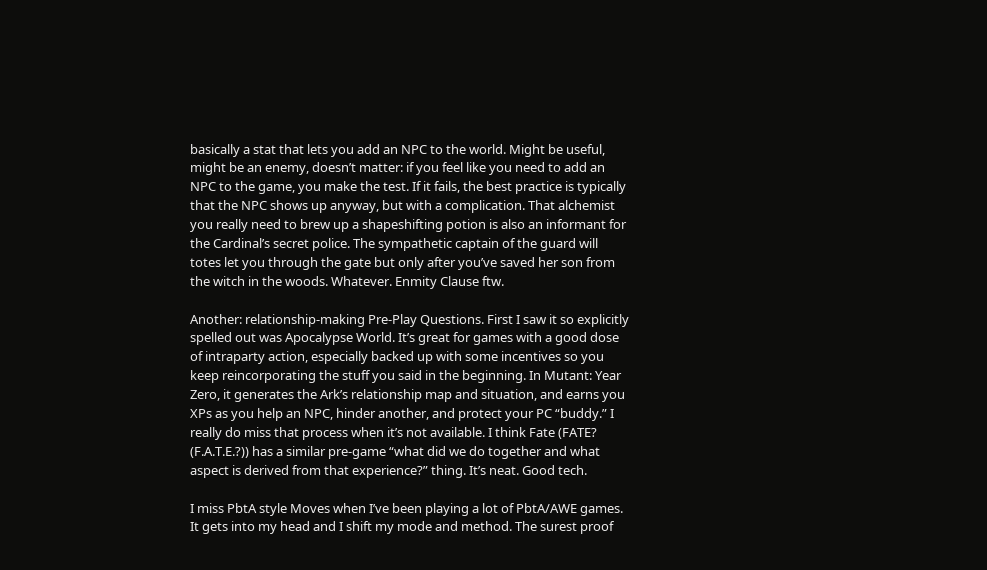basically a stat that lets you add an NPC to the world. Might be useful, might be an enemy, doesn’t matter: if you feel like you need to add an NPC to the game, you make the test. If it fails, the best practice is typically that the NPC shows up anyway, but with a complication. That alchemist you really need to brew up a shapeshifting potion is also an informant for the Cardinal’s secret police. The sympathetic captain of the guard will totes let you through the gate but only after you’ve saved her son from the witch in the woods. Whatever. Enmity Clause ftw.

Another: relationship-making Pre-Play Questions. First I saw it so explicitly spelled out was Apocalypse World. It’s great for games with a good dose of intraparty action, especially backed up with some incentives so you keep reincorporating the stuff you said in the beginning. In Mutant: Year Zero, it generates the Ark’s relationship map and situation, and earns you XPs as you help an NPC, hinder another, and protect your PC “buddy.” I really do miss that process when it’s not available. I think Fate (FATE? (F.A.T.E.?)) has a similar pre-game “what did we do together and what aspect is derived from that experience?” thing. It’s neat. Good tech.

I miss PbtA style Moves when I’ve been playing a lot of PbtA/AWE games. It gets into my head and I shift my mode and method. The surest proof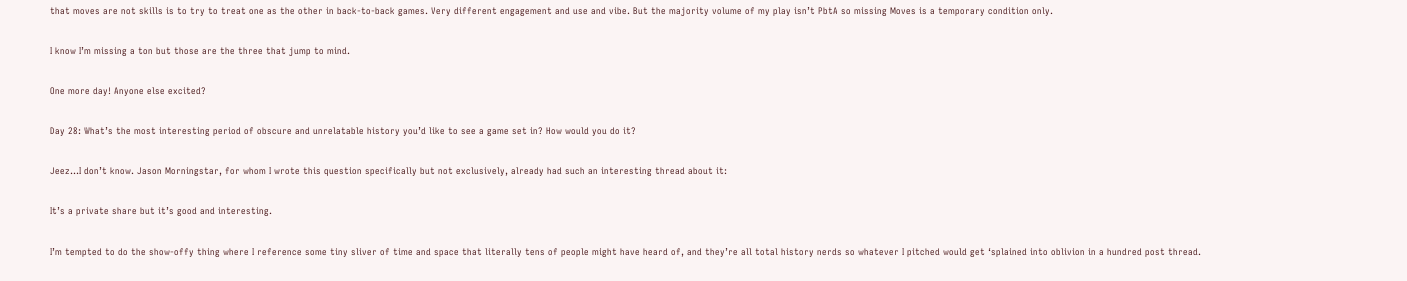that moves are not skills is to try to treat one as the other in back-to-back games. Very different engagement and use and vibe. But the majority volume of my play isn’t PbtA so missing Moves is a temporary condition only.

I know I’m missing a ton but those are the three that jump to mind.

One more day! Anyone else excited?

Day 28: What’s the most interesting period of obscure and unrelatable history you’d like to see a game set in? How would you do it?

Jeez…I don’t know. Jason Morningstar, for whom I wrote this question specifically but not exclusively, already had such an interesting thread about it:

It’s a private share but it’s good and interesting.

I’m tempted to do the show-offy thing where I reference some tiny sliver of time and space that literally tens of people might have heard of, and they’re all total history nerds so whatever I pitched would get ‘splained into oblivion in a hundred post thread.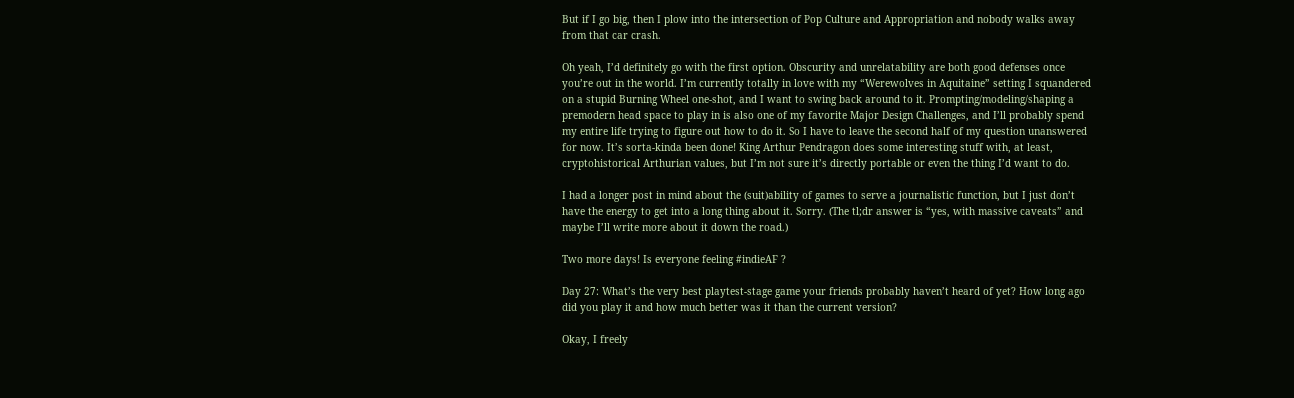But if I go big, then I plow into the intersection of Pop Culture and Appropriation and nobody walks away from that car crash.

Oh yeah, I’d definitely go with the first option. Obscurity and unrelatability are both good defenses once you’re out in the world. I’m currently totally in love with my “Werewolves in Aquitaine” setting I squandered on a stupid Burning Wheel one-shot, and I want to swing back around to it. Prompting/modeling/shaping a premodern head space to play in is also one of my favorite Major Design Challenges, and I’ll probably spend my entire life trying to figure out how to do it. So I have to leave the second half of my question unanswered for now. It’s sorta-kinda been done! King Arthur Pendragon does some interesting stuff with, at least, cryptohistorical Arthurian values, but I’m not sure it’s directly portable or even the thing I’d want to do.

I had a longer post in mind about the (suit)ability of games to serve a journalistic function, but I just don’t have the energy to get into a long thing about it. Sorry. (The tl;dr answer is “yes, with massive caveats” and maybe I’ll write more about it down the road.)

Two more days! Is everyone feeling #indieAF ?

Day 27: What’s the very best playtest-stage game your friends probably haven’t heard of yet? How long ago did you play it and how much better was it than the current version?

Okay, I freely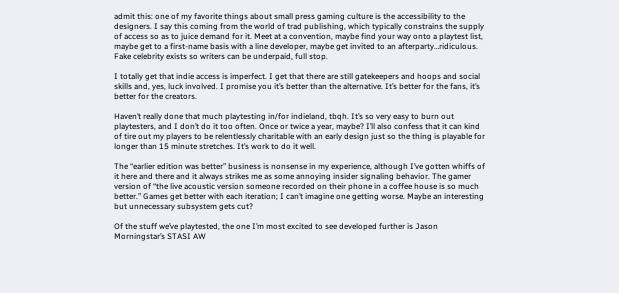admit this: one of my favorite things about small press gaming culture is the accessibility to the designers. I say this coming from the world of trad publishing, which typically constrains the supply of access so as to juice demand for it. Meet at a convention, maybe find your way onto a playtest list, maybe get to a first-name basis with a line developer, maybe get invited to an afterparty…ridiculous. Fake celebrity exists so writers can be underpaid, full stop.

I totally get that indie access is imperfect. I get that there are still gatekeepers and hoops and social skills and, yes, luck involved. I promise you it’s better than the alternative. It’s better for the fans, it’s better for the creators.

Haven’t really done that much playtesting in/for indieland, tbqh. It’s so very easy to burn out playtesters, and I don’t do it too often. Once or twice a year, maybe? I’ll also confess that it can kind of tire out my players to be relentlessly charitable with an early design just so the thing is playable for longer than 15 minute stretches. It’s work to do it well.

The “earlier edition was better” business is nonsense in my experience, although I’ve gotten whiffs of it here and there and it always strikes me as some annoying insider signaling behavior. The gamer version of “the live acoustic version someone recorded on their phone in a coffee house is so much better.” Games get better with each iteration; I can’t imagine one getting worse. Maybe an interesting but unnecessary subsystem gets cut?

Of the stuff we’ve playtested, the one I’m most excited to see developed further is Jason Morningstar’s STASI AW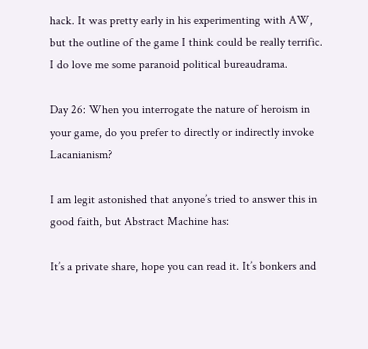hack. It was pretty early in his experimenting with AW, but the outline of the game I think could be really terrific. I do love me some paranoid political bureaudrama.

Day 26: When you interrogate the nature of heroism in your game, do you prefer to directly or indirectly invoke Lacanianism?

I am legit astonished that anyone’s tried to answer this in good faith, but Abstract Machine has:

It’s a private share, hope you can read it. It’s bonkers and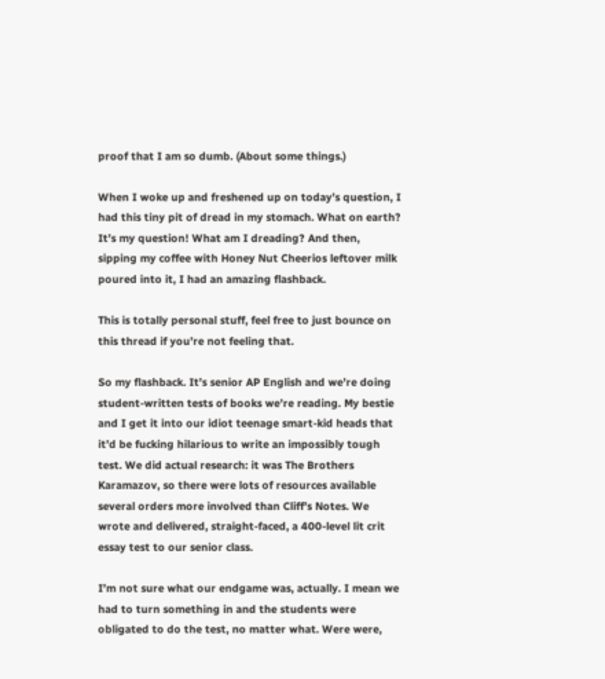proof that I am so dumb. (About some things.)

When I woke up and freshened up on today’s question, I had this tiny pit of dread in my stomach. What on earth? It’s my question! What am I dreading? And then, sipping my coffee with Honey Nut Cheerios leftover milk poured into it, I had an amazing flashback.

This is totally personal stuff, feel free to just bounce on this thread if you’re not feeling that.

So my flashback. It’s senior AP English and we’re doing student-written tests of books we’re reading. My bestie and I get it into our idiot teenage smart-kid heads that it’d be fucking hilarious to write an impossibly tough test. We did actual research: it was The Brothers Karamazov, so there were lots of resources available several orders more involved than Cliff’s Notes. We wrote and delivered, straight-faced, a 400-level lit crit essay test to our senior class.

I’m not sure what our endgame was, actually. I mean we had to turn something in and the students were obligated to do the test, no matter what. Were were,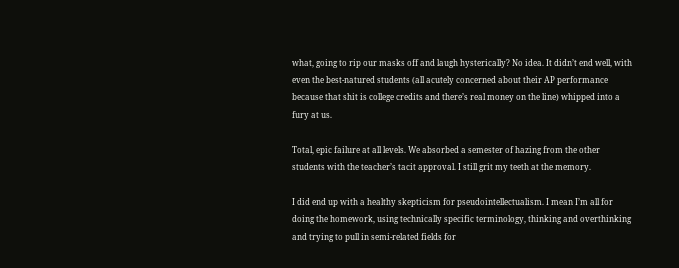what, going to rip our masks off and laugh hysterically? No idea. It didn’t end well, with even the best-natured students (all acutely concerned about their AP performance because that shit is college credits and there’s real money on the line) whipped into a fury at us.

Total, epic failure at all levels. We absorbed a semester of hazing from the other students with the teacher’s tacit approval. I still grit my teeth at the memory.

I did end up with a healthy skepticism for pseudointellectualism. I mean I’m all for doing the homework, using technically specific terminology, thinking and overthinking and trying to pull in semi-related fields for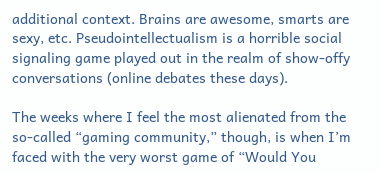additional context. Brains are awesome, smarts are sexy, etc. Pseudointellectualism is a horrible social signaling game played out in the realm of show-offy conversations (online debates these days).

The weeks where I feel the most alienated from the so-called “gaming community,” though, is when I’m faced with the very worst game of “Would You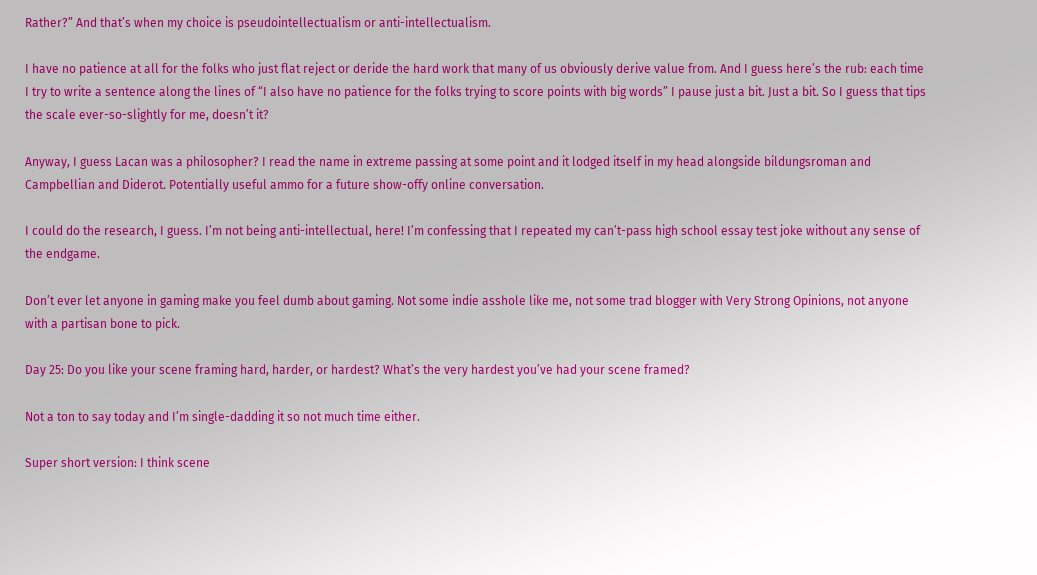Rather?” And that’s when my choice is pseudointellectualism or anti-intellectualism.

I have no patience at all for the folks who just flat reject or deride the hard work that many of us obviously derive value from. And I guess here’s the rub: each time I try to write a sentence along the lines of “I also have no patience for the folks trying to score points with big words” I pause just a bit. Just a bit. So I guess that tips the scale ever-so-slightly for me, doesn’t it?

Anyway, I guess Lacan was a philosopher? I read the name in extreme passing at some point and it lodged itself in my head alongside bildungsroman and Campbellian and Diderot. Potentially useful ammo for a future show-offy online conversation.

I could do the research, I guess. I’m not being anti-intellectual, here! I’m confessing that I repeated my can’t-pass high school essay test joke without any sense of the endgame.

Don’t ever let anyone in gaming make you feel dumb about gaming. Not some indie asshole like me, not some trad blogger with Very Strong Opinions, not anyone with a partisan bone to pick.

Day 25: Do you like your scene framing hard, harder, or hardest? What’s the very hardest you’ve had your scene framed?

Not a ton to say today and I’m single-dadding it so not much time either.

Super short version: I think scene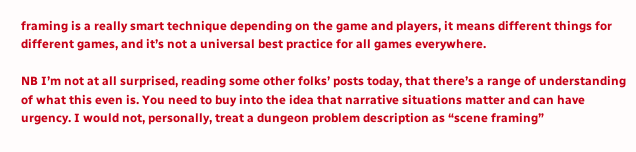framing is a really smart technique depending on the game and players, it means different things for different games, and it’s not a universal best practice for all games everywhere.

NB I’m not at all surprised, reading some other folks’ posts today, that there’s a range of understanding of what this even is. You need to buy into the idea that narrative situations matter and can have urgency. I would not, personally, treat a dungeon problem description as “scene framing”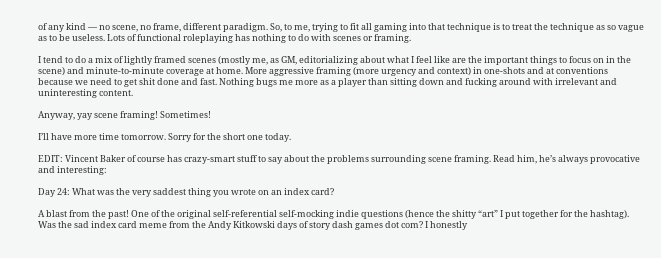of any kind — no scene, no frame, different paradigm. So, to me, trying to fit all gaming into that technique is to treat the technique as so vague as to be useless. Lots of functional roleplaying has nothing to do with scenes or framing.

I tend to do a mix of lightly framed scenes (mostly me, as GM, editorializing about what I feel like are the important things to focus on in the scene) and minute-to-minute coverage at home. More aggressive framing (more urgency and context) in one-shots and at conventions because we need to get shit done and fast. Nothing bugs me more as a player than sitting down and fucking around with irrelevant and uninteresting content.

Anyway, yay scene framing! Sometimes!

I’ll have more time tomorrow. Sorry for the short one today.

EDIT: Vincent Baker of course has crazy-smart stuff to say about the problems surrounding scene framing. Read him, he’s always provocative and interesting:

Day 24: What was the very saddest thing you wrote on an index card?

A blast from the past! One of the original self-referential self-mocking indie questions (hence the shitty “art” I put together for the hashtag). Was the sad index card meme from the Andy Kitkowski days of story dash games dot com? I honestly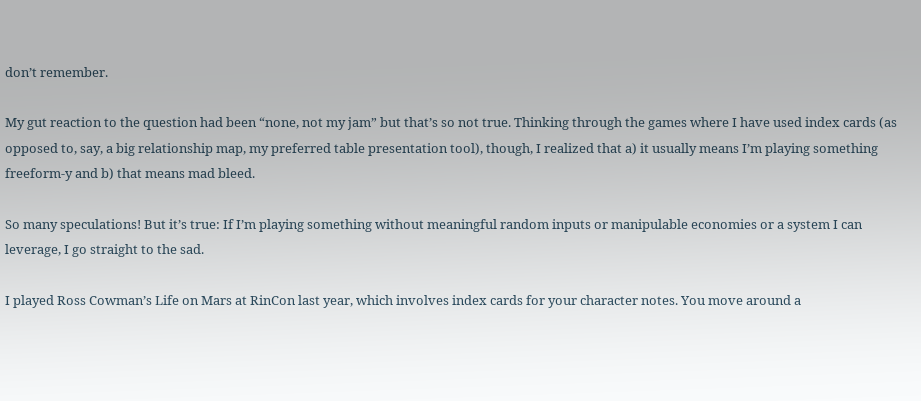don’t remember.

My gut reaction to the question had been “none, not my jam” but that’s so not true. Thinking through the games where I have used index cards (as opposed to, say, a big relationship map, my preferred table presentation tool), though, I realized that a) it usually means I’m playing something freeform-y and b) that means mad bleed.

So many speculations! But it’s true: If I’m playing something without meaningful random inputs or manipulable economies or a system I can leverage, I go straight to the sad.

I played Ross Cowman’s Life on Mars at RinCon last year, which involves index cards for your character notes. You move around a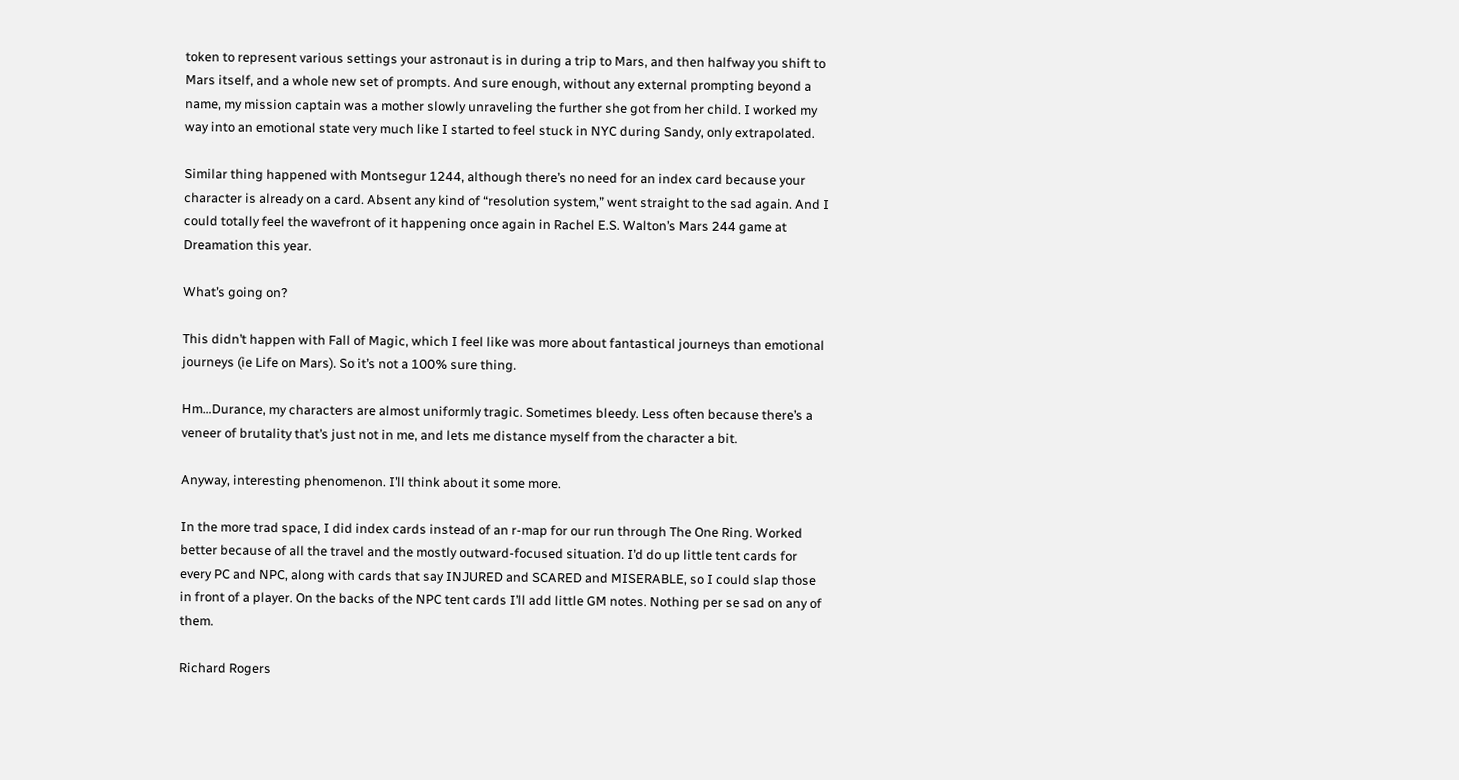token to represent various settings your astronaut is in during a trip to Mars, and then halfway you shift to Mars itself, and a whole new set of prompts. And sure enough, without any external prompting beyond a name, my mission captain was a mother slowly unraveling the further she got from her child. I worked my way into an emotional state very much like I started to feel stuck in NYC during Sandy, only extrapolated.

Similar thing happened with Montsegur 1244, although there’s no need for an index card because your character is already on a card. Absent any kind of “resolution system,” went straight to the sad again. And I could totally feel the wavefront of it happening once again in Rachel E.S. Walton’s Mars 244 game at Dreamation this year.

What’s going on?

This didn’t happen with Fall of Magic, which I feel like was more about fantastical journeys than emotional journeys (ie Life on Mars). So it’s not a 100% sure thing.

Hm…Durance, my characters are almost uniformly tragic. Sometimes bleedy. Less often because there’s a veneer of brutality that’s just not in me, and lets me distance myself from the character a bit.

Anyway, interesting phenomenon. I’ll think about it some more.

In the more trad space, I did index cards instead of an r-map for our run through The One Ring. Worked better because of all the travel and the mostly outward-focused situation. I’d do up little tent cards for every PC and NPC, along with cards that say INJURED and SCARED and MISERABLE, so I could slap those in front of a player. On the backs of the NPC tent cards I’ll add little GM notes. Nothing per se sad on any of them.

Richard Rogers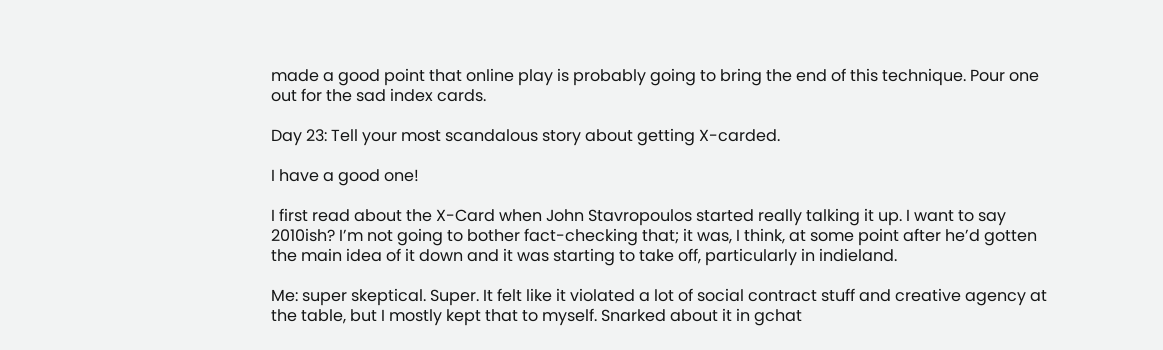made a good point that online play is probably going to bring the end of this technique. Pour one out for the sad index cards.

Day 23: Tell your most scandalous story about getting X-carded.

I have a good one!

I first read about the X-Card when John Stavropoulos started really talking it up. I want to say 2010ish? I’m not going to bother fact-checking that; it was, I think, at some point after he’d gotten the main idea of it down and it was starting to take off, particularly in indieland.

Me: super skeptical. Super. It felt like it violated a lot of social contract stuff and creative agency at the table, but I mostly kept that to myself. Snarked about it in gchat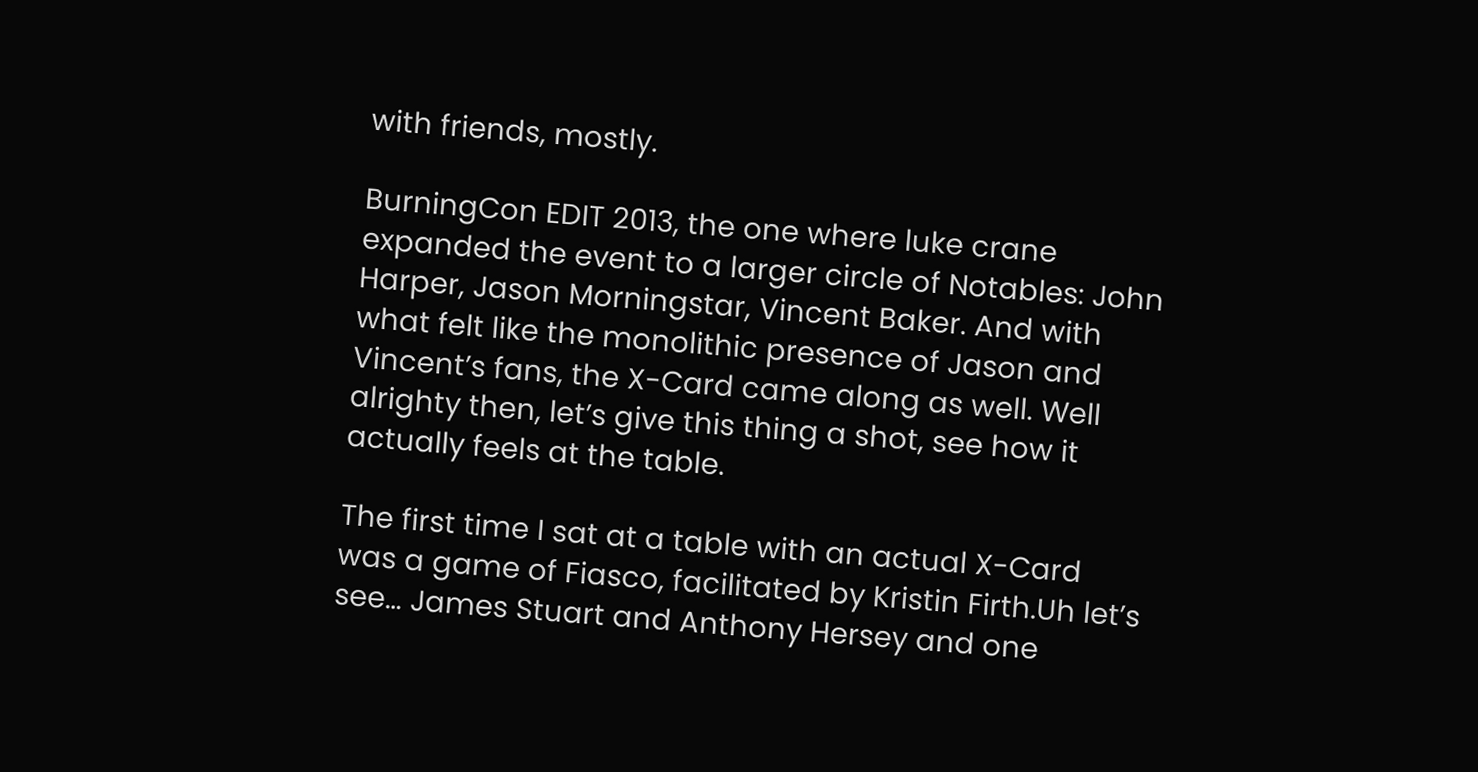with friends, mostly.

BurningCon EDIT 2013, the one where luke crane expanded the event to a larger circle of Notables: John Harper, Jason Morningstar, Vincent Baker. And with what felt like the monolithic presence of Jason and Vincent’s fans, the X-Card came along as well. Well alrighty then, let’s give this thing a shot, see how it actually feels at the table.

The first time I sat at a table with an actual X-Card was a game of Fiasco, facilitated by Kristin Firth.Uh let’s see… James Stuart and Anthony Hersey and one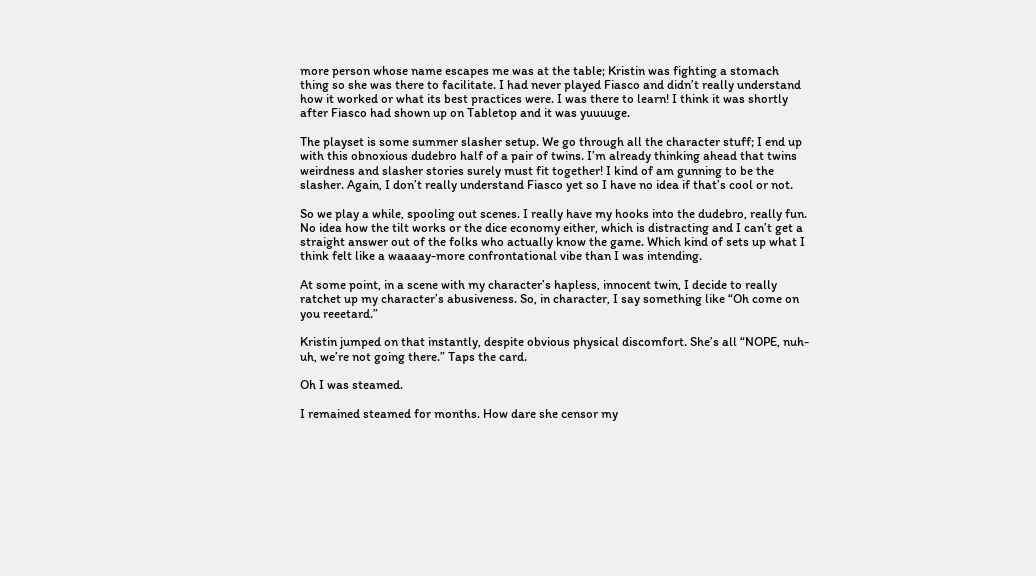more person whose name escapes me was at the table; Kristin was fighting a stomach thing so she was there to facilitate. I had never played Fiasco and didn’t really understand how it worked or what its best practices were. I was there to learn! I think it was shortly after Fiasco had shown up on Tabletop and it was yuuuuge.

The playset is some summer slasher setup. We go through all the character stuff; I end up with this obnoxious dudebro half of a pair of twins. I’m already thinking ahead that twins weirdness and slasher stories surely must fit together! I kind of am gunning to be the slasher. Again, I don’t really understand Fiasco yet so I have no idea if that’s cool or not.

So we play a while, spooling out scenes. I really have my hooks into the dudebro, really fun. No idea how the tilt works or the dice economy either, which is distracting and I can’t get a straight answer out of the folks who actually know the game. Which kind of sets up what I think felt like a waaaay-more confrontational vibe than I was intending.

At some point, in a scene with my character’s hapless, innocent twin, I decide to really ratchet up my character’s abusiveness. So, in character, I say something like “Oh come on you reeetard.”

Kristin jumped on that instantly, despite obvious physical discomfort. She’s all “NOPE, nuh-uh, we’re not going there.” Taps the card.

Oh I was steamed.

I remained steamed for months. How dare she censor my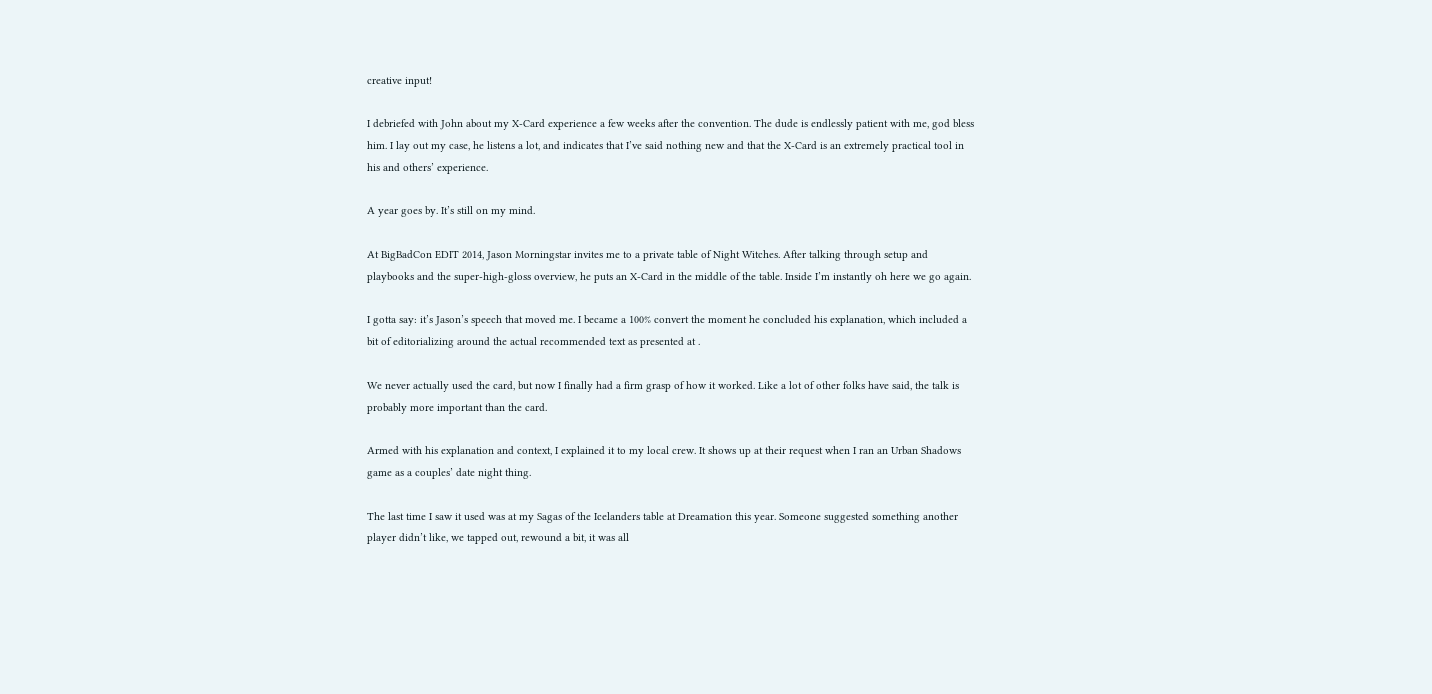creative input!

I debriefed with John about my X-Card experience a few weeks after the convention. The dude is endlessly patient with me, god bless him. I lay out my case, he listens a lot, and indicates that I’ve said nothing new and that the X-Card is an extremely practical tool in his and others’ experience.

A year goes by. It’s still on my mind.

At BigBadCon EDIT 2014, Jason Morningstar invites me to a private table of Night Witches. After talking through setup and playbooks and the super-high-gloss overview, he puts an X-Card in the middle of the table. Inside I’m instantly oh here we go again.

I gotta say: it’s Jason’s speech that moved me. I became a 100% convert the moment he concluded his explanation, which included a bit of editorializing around the actual recommended text as presented at .

We never actually used the card, but now I finally had a firm grasp of how it worked. Like a lot of other folks have said, the talk is probably more important than the card.

Armed with his explanation and context, I explained it to my local crew. It shows up at their request when I ran an Urban Shadows game as a couples’ date night thing.

The last time I saw it used was at my Sagas of the Icelanders table at Dreamation this year. Someone suggested something another player didn’t like, we tapped out, rewound a bit, it was all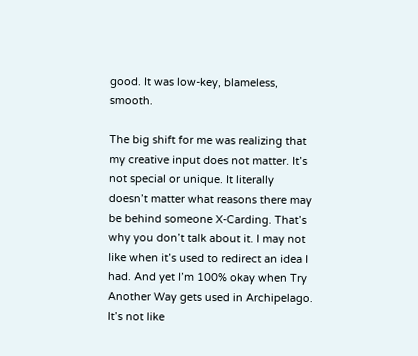good. It was low-key, blameless, smooth.

The big shift for me was realizing that my creative input does not matter. It’s not special or unique. It literally doesn’t matter what reasons there may be behind someone X-Carding. That’s why you don’t talk about it. I may not like when it’s used to redirect an idea I had. And yet I’m 100% okay when Try Another Way gets used in Archipelago. It’s not like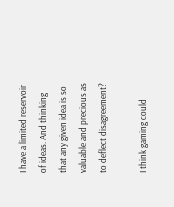I have a limited reservoir of ideas. And thinking that any given idea is so valuable and precious as to deflect disagreement?

I think gaming could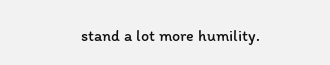stand a lot more humility.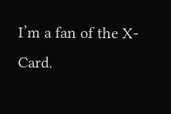I’m a fan of the X-Card.